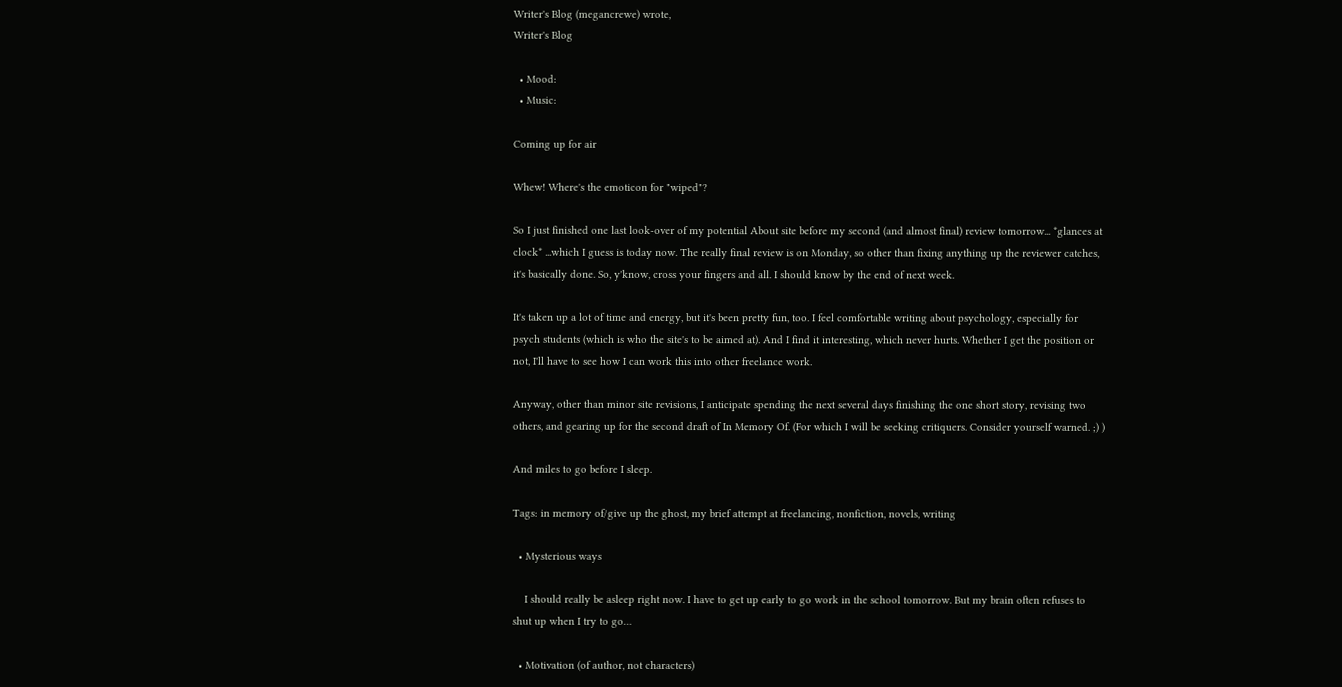Writer's Blog (megancrewe) wrote,
Writer's Blog

  • Mood:
  • Music:

Coming up for air

Whew! Where's the emoticon for "wiped"?

So I just finished one last look-over of my potential About site before my second (and almost final) review tomorrow... *glances at clock* ...which I guess is today now. The really final review is on Monday, so other than fixing anything up the reviewer catches, it's basically done. So, y'know, cross your fingers and all. I should know by the end of next week.

It's taken up a lot of time and energy, but it's been pretty fun, too. I feel comfortable writing about psychology, especially for psych students (which is who the site's to be aimed at). And I find it interesting, which never hurts. Whether I get the position or not, I'll have to see how I can work this into other freelance work.

Anyway, other than minor site revisions, I anticipate spending the next several days finishing the one short story, revising two others, and gearing up for the second draft of In Memory Of. (For which I will be seeking critiquers. Consider yourself warned. ;) )

And miles to go before I sleep.

Tags: in memory of/give up the ghost, my brief attempt at freelancing, nonfiction, novels, writing

  • Mysterious ways

    I should really be asleep right now. I have to get up early to go work in the school tomorrow. But my brain often refuses to shut up when I try to go…

  • Motivation (of author, not characters)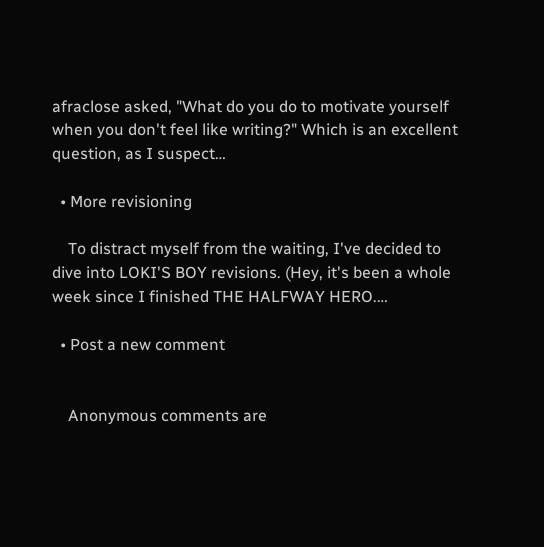afraclose asked, "What do you do to motivate yourself when you don't feel like writing?" Which is an excellent question, as I suspect…

  • More revisioning

    To distract myself from the waiting, I've decided to dive into LOKI'S BOY revisions. (Hey, it's been a whole week since I finished THE HALFWAY HERO.…

  • Post a new comment


    Anonymous comments are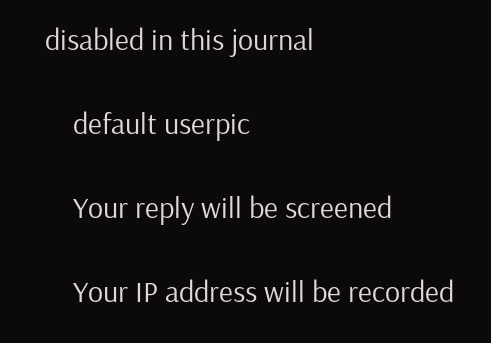disabled in this journal

    default userpic

    Your reply will be screened

    Your IP address will be recorded